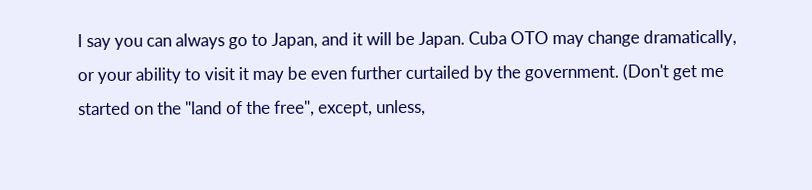I say you can always go to Japan, and it will be Japan. Cuba OTO may change dramatically, or your ability to visit it may be even further curtailed by the government. (Don't get me started on the "land of the free", except, unless,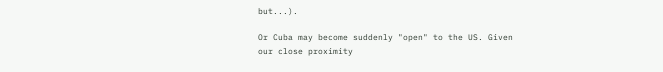but...).

Or Cuba may become suddenly "open" to the US. Given our close proximity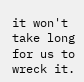it won't take long for us to wreck it.